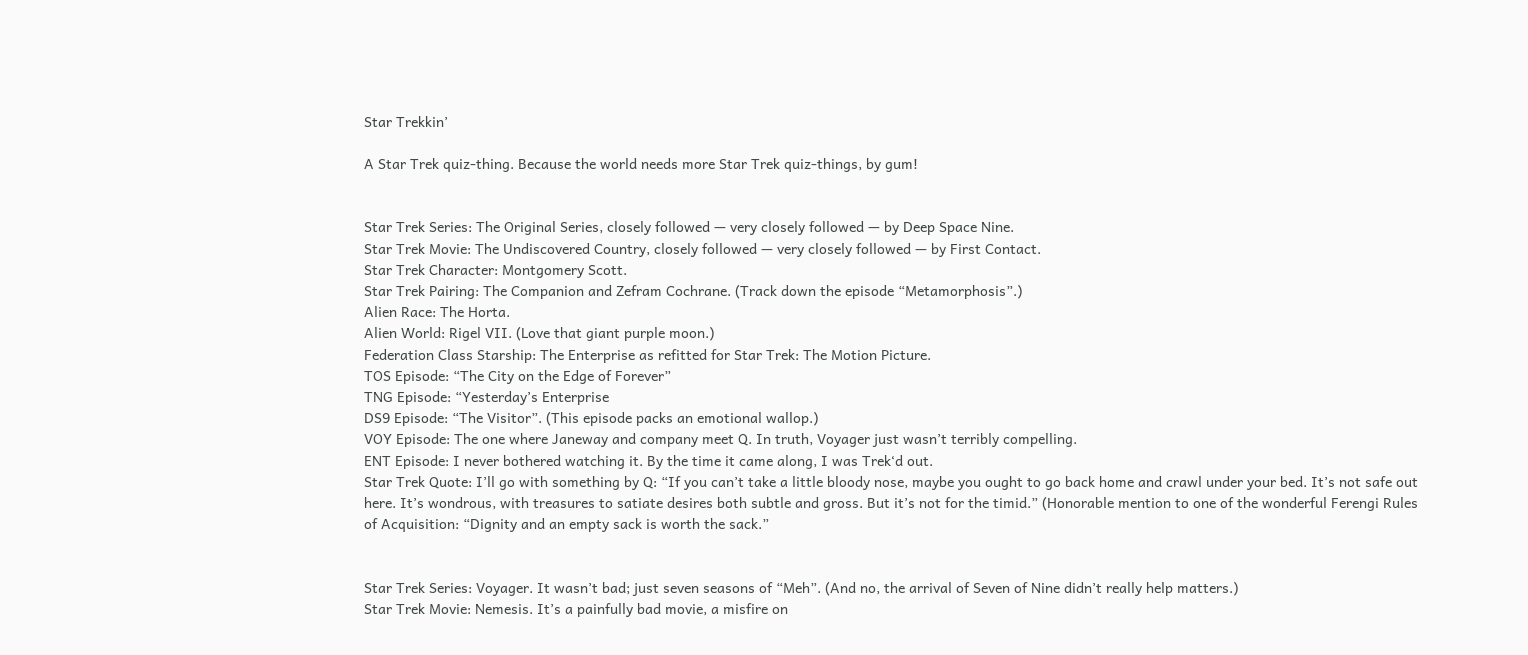Star Trekkin’

A Star Trek quiz-thing. Because the world needs more Star Trek quiz-things, by gum!


Star Trek Series: The Original Series, closely followed — very closely followed — by Deep Space Nine.
Star Trek Movie: The Undiscovered Country, closely followed — very closely followed — by First Contact.
Star Trek Character: Montgomery Scott.
Star Trek Pairing: The Companion and Zefram Cochrane. (Track down the episode “Metamorphosis”.)
Alien Race: The Horta.
Alien World: Rigel VII. (Love that giant purple moon.)
Federation Class Starship: The Enterprise as refitted for Star Trek: The Motion Picture.
TOS Episode: “The City on the Edge of Forever”
TNG Episode: “Yesterday’s Enterprise
DS9 Episode: “The Visitor”. (This episode packs an emotional wallop.)
VOY Episode: The one where Janeway and company meet Q. In truth, Voyager just wasn’t terribly compelling.
ENT Episode: I never bothered watching it. By the time it came along, I was Trek‘d out.
Star Trek Quote: I’ll go with something by Q: “If you can’t take a little bloody nose, maybe you ought to go back home and crawl under your bed. It’s not safe out here. It’s wondrous, with treasures to satiate desires both subtle and gross. But it’s not for the timid.” (Honorable mention to one of the wonderful Ferengi Rules of Acquisition: “Dignity and an empty sack is worth the sack.”


Star Trek Series: Voyager. It wasn’t bad; just seven seasons of “Meh”. (And no, the arrival of Seven of Nine didn’t really help matters.)
Star Trek Movie: Nemesis. It’s a painfully bad movie, a misfire on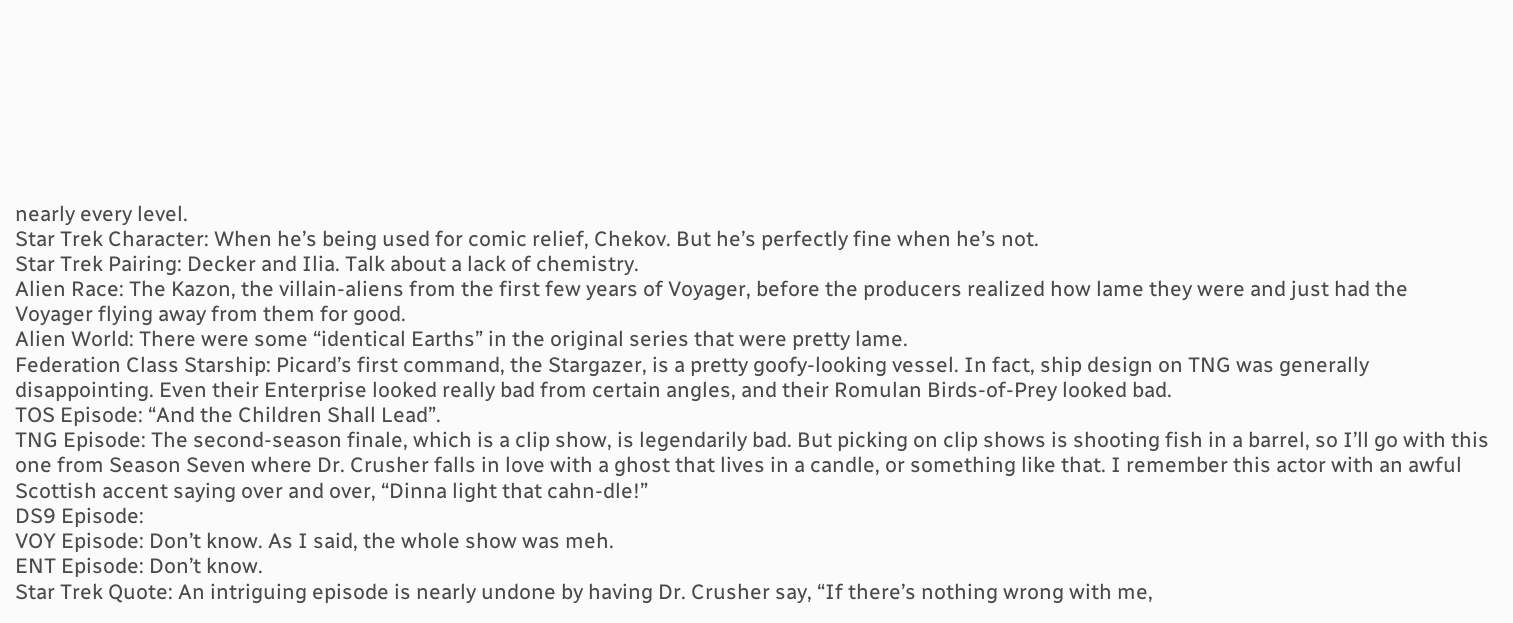nearly every level.
Star Trek Character: When he’s being used for comic relief, Chekov. But he’s perfectly fine when he’s not.
Star Trek Pairing: Decker and Ilia. Talk about a lack of chemistry.
Alien Race: The Kazon, the villain-aliens from the first few years of Voyager, before the producers realized how lame they were and just had the Voyager flying away from them for good.
Alien World: There were some “identical Earths” in the original series that were pretty lame.
Federation Class Starship: Picard’s first command, the Stargazer, is a pretty goofy-looking vessel. In fact, ship design on TNG was generally disappointing. Even their Enterprise looked really bad from certain angles, and their Romulan Birds-of-Prey looked bad.
TOS Episode: “And the Children Shall Lead”.
TNG Episode: The second-season finale, which is a clip show, is legendarily bad. But picking on clip shows is shooting fish in a barrel, so I’ll go with this one from Season Seven where Dr. Crusher falls in love with a ghost that lives in a candle, or something like that. I remember this actor with an awful Scottish accent saying over and over, “Dinna light that cahn-dle!”
DS9 Episode:
VOY Episode: Don’t know. As I said, the whole show was meh.
ENT Episode: Don’t know.
Star Trek Quote: An intriguing episode is nearly undone by having Dr. Crusher say, “If there’s nothing wrong with me,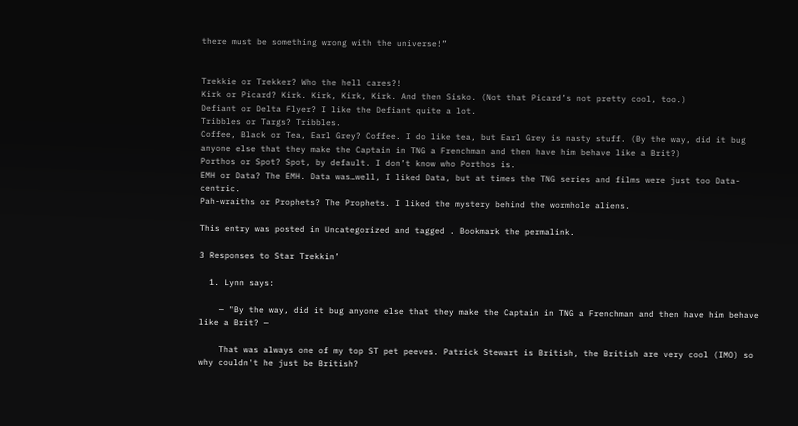there must be something wrong with the universe!”


Trekkie or Trekker? Who the hell cares?!
Kirk or Picard? Kirk. Kirk, Kirk, Kirk. And then Sisko. (Not that Picard’s not pretty cool, too.)
Defiant or Delta Flyer? I like the Defiant quite a lot.
Tribbles or Targs? Tribbles.
Coffee, Black or Tea, Earl Grey? Coffee. I do like tea, but Earl Grey is nasty stuff. (By the way, did it bug anyone else that they make the Captain in TNG a Frenchman and then have him behave like a Brit?)
Porthos or Spot? Spot, by default. I don’t know who Porthos is.
EMH or Data? The EMH. Data was…well, I liked Data, but at times the TNG series and films were just too Data-centric.
Pah-wraiths or Prophets? The Prophets. I liked the mystery behind the wormhole aliens.

This entry was posted in Uncategorized and tagged . Bookmark the permalink.

3 Responses to Star Trekkin’

  1. Lynn says:

    — "By the way, did it bug anyone else that they make the Captain in TNG a Frenchman and then have him behave like a Brit? —

    That was always one of my top ST pet peeves. Patrick Stewart is British, the British are very cool (IMO) so why couldn't he just be British?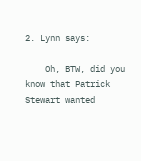2. Lynn says:

    Oh, BTW, did you know that Patrick Stewart wanted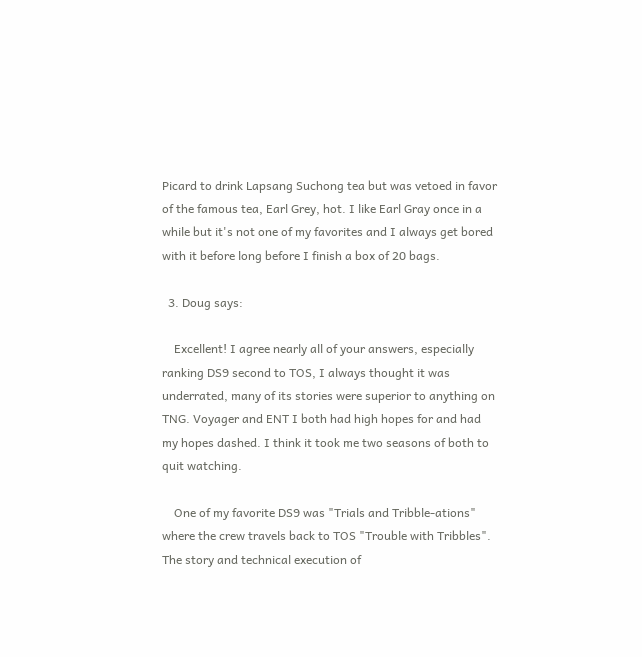Picard to drink Lapsang Suchong tea but was vetoed in favor of the famous tea, Earl Grey, hot. I like Earl Gray once in a while but it's not one of my favorites and I always get bored with it before long before I finish a box of 20 bags.

  3. Doug says:

    Excellent! I agree nearly all of your answers, especially ranking DS9 second to TOS, I always thought it was underrated, many of its stories were superior to anything on TNG. Voyager and ENT I both had high hopes for and had my hopes dashed. I think it took me two seasons of both to quit watching.

    One of my favorite DS9 was "Trials and Tribble-ations" where the crew travels back to TOS "Trouble with Tribbles". The story and technical execution of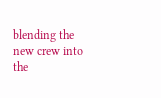blending the new crew into the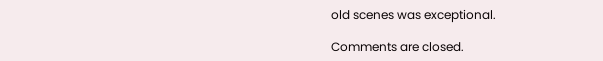old scenes was exceptional.

Comments are closed.